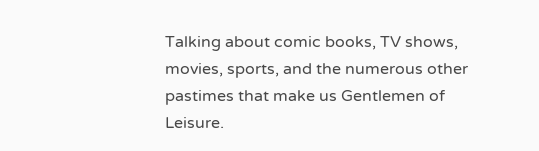Talking about comic books, TV shows, movies, sports, and the numerous other pastimes that make us Gentlemen of Leisure.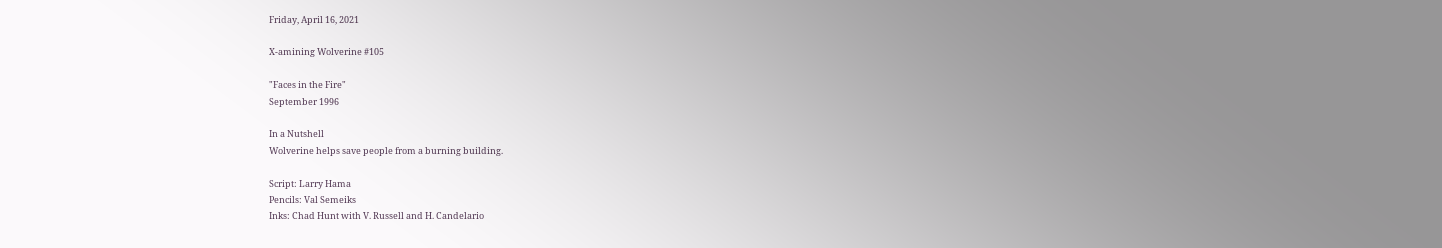Friday, April 16, 2021

X-amining Wolverine #105

"Faces in the Fire"
September 1996

In a Nutshell
Wolverine helps save people from a burning building.

Script: Larry Hama
Pencils: Val Semeiks
Inks: Chad Hunt with V. Russell and H. Candelario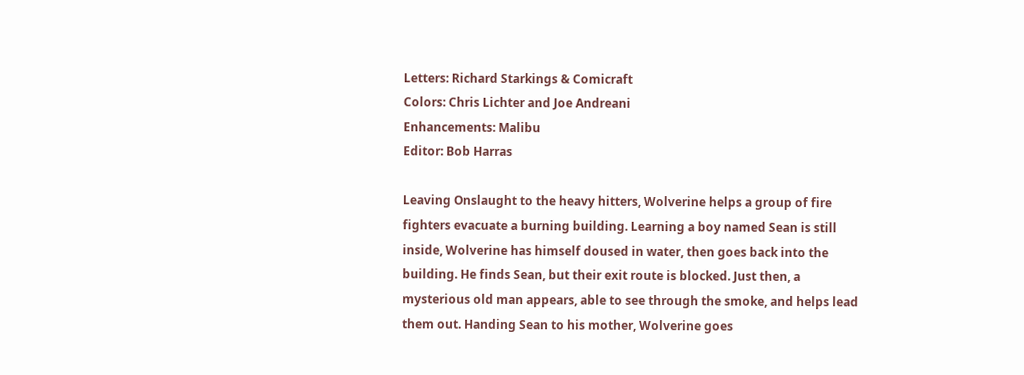Letters: Richard Starkings & Comicraft
Colors: Chris Lichter and Joe Andreani
Enhancements: Malibu
Editor: Bob Harras

Leaving Onslaught to the heavy hitters, Wolverine helps a group of fire fighters evacuate a burning building. Learning a boy named Sean is still inside, Wolverine has himself doused in water, then goes back into the building. He finds Sean, but their exit route is blocked. Just then, a mysterious old man appears, able to see through the smoke, and helps lead them out. Handing Sean to his mother, Wolverine goes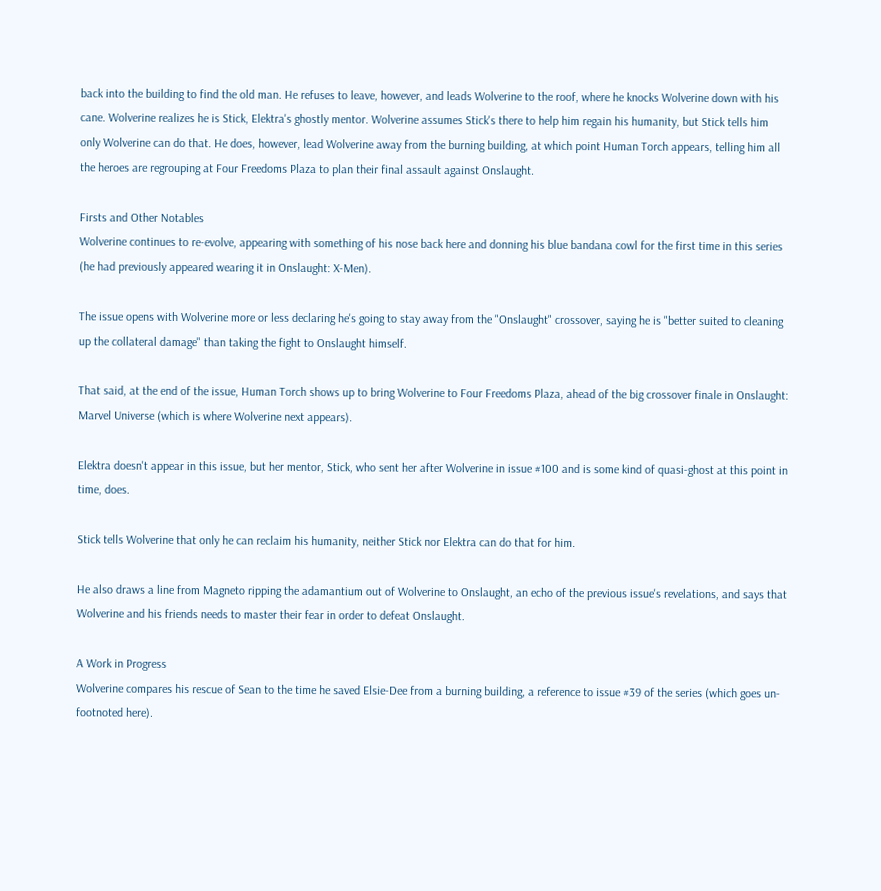back into the building to find the old man. He refuses to leave, however, and leads Wolverine to the roof, where he knocks Wolverine down with his cane. Wolverine realizes he is Stick, Elektra's ghostly mentor. Wolverine assumes Stick's there to help him regain his humanity, but Stick tells him only Wolverine can do that. He does, however, lead Wolverine away from the burning building, at which point Human Torch appears, telling him all the heroes are regrouping at Four Freedoms Plaza to plan their final assault against Onslaught.

Firsts and Other Notables
Wolverine continues to re-evolve, appearing with something of his nose back here and donning his blue bandana cowl for the first time in this series (he had previously appeared wearing it in Onslaught: X-Men).

The issue opens with Wolverine more or less declaring he's going to stay away from the "Onslaught" crossover, saying he is "better suited to cleaning up the collateral damage" than taking the fight to Onslaught himself.

That said, at the end of the issue, Human Torch shows up to bring Wolverine to Four Freedoms Plaza, ahead of the big crossover finale in Onslaught: Marvel Universe (which is where Wolverine next appears).

Elektra doesn't appear in this issue, but her mentor, Stick, who sent her after Wolverine in issue #100 and is some kind of quasi-ghost at this point in time, does.

Stick tells Wolverine that only he can reclaim his humanity, neither Stick nor Elektra can do that for him.

He also draws a line from Magneto ripping the adamantium out of Wolverine to Onslaught, an echo of the previous issue's revelations, and says that Wolverine and his friends needs to master their fear in order to defeat Onslaught.

A Work in Progress
Wolverine compares his rescue of Sean to the time he saved Elsie-Dee from a burning building, a reference to issue #39 of the series (which goes un-footnoted here).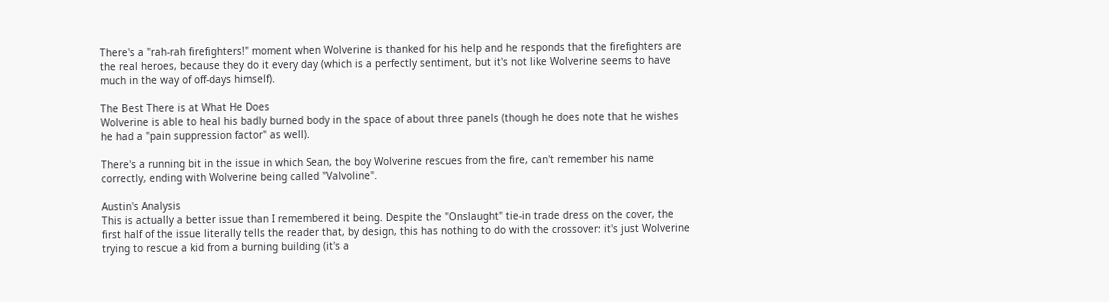There's a "rah-rah firefighters!" moment when Wolverine is thanked for his help and he responds that the firefighters are the real heroes, because they do it every day (which is a perfectly sentiment, but it's not like Wolverine seems to have much in the way of off-days himself).

The Best There is at What He Does
Wolverine is able to heal his badly burned body in the space of about three panels (though he does note that he wishes he had a "pain suppression factor" as well).

There's a running bit in the issue in which Sean, the boy Wolverine rescues from the fire, can't remember his name correctly, ending with Wolverine being called "Valvoline".

Austin's Analysis
This is actually a better issue than I remembered it being. Despite the "Onslaught" tie-in trade dress on the cover, the first half of the issue literally tells the reader that, by design, this has nothing to do with the crossover: it's just Wolverine trying to rescue a kid from a burning building (it's a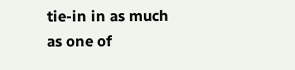tie-in in as much as one of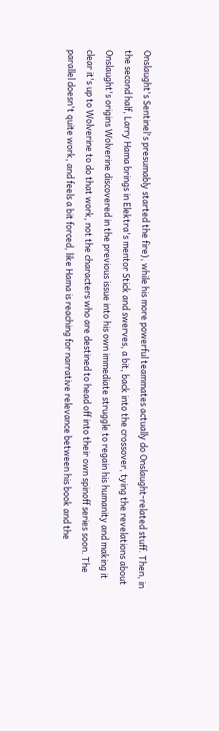Onslaught's Sentinel's presumably started the fire), while his more powerful teammates actually do Onslaught-related stuff. Then, in the second half, Larry Hama brings in Elektra's mentor Stick and swerves, a bit, back into the crossover, tying the revelations about Onslaught's origins Wolverine discovered in the previous issue into his own immediate struggle to regain his humanity and making it clear it's up to Wolverine to do that work, not the characters who are destined to head off into their own spinoff series soon. The parallel doesn't quite work, and feels a bit forced, like Hama is reaching for narrative relevance between his book and the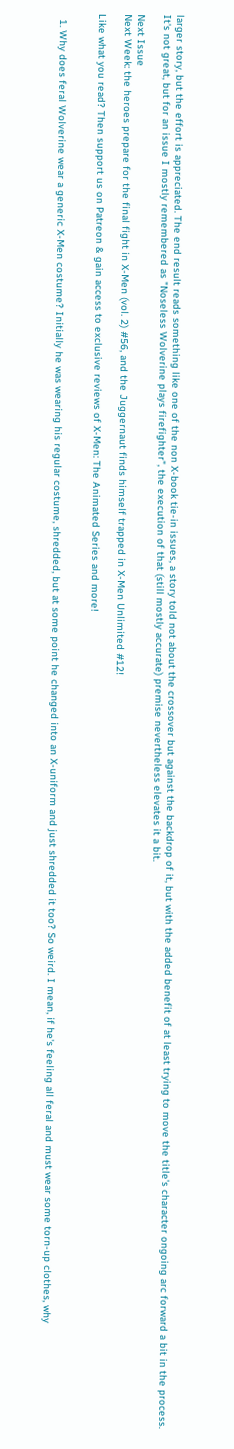larger story, but the effort is appreciated. The end result reads something like one of the non X-book tie-in issues, a story told not about the crossover but against the backdrop of it, but with the added benefit of at least trying to move the title's character ongoing arc forward a bit in the process. It's not great, but for an issue I mostly remembered as "Noseless Wolverine plays firefighter", the execution of that (still mostly accurate) premise nevertheless elevates it a bit.

Next Issue
Next Week: the heroes prepare for the final fight in X-Men (vol. 2) #56, and the Juggernaut finds himself trapped in X-Men Unlimited #12!

Like what you read? Then support us on Patreon & gain access to exclusive reviews of X-Men: The Animated Series and more!


  1. Why does feral Wolverine wear a generic X-Men costume? Initially he was wearing his regular costume, shredded, but at some point he changed into an X-uniform and just shredded it too? So weird. I mean, if he's feeling all feral and must wear some torn-up clothes, why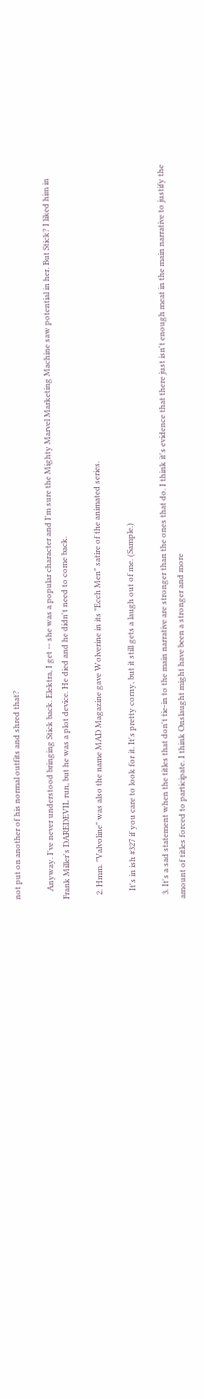not put on another of his normal outfits and shred that?

    Anyway. I've never understood bringing Stick back. Elektra, I get -- she was a popular character and I'm sure the Mighty Marvel Marketing Machine saw potential in her. But Stick? I liked him in Frank Miller's DAREDEVIL run, but he was a plot device. He died and he didn't need to come back.

  2. Hmm. "Valvoline" was also the name MAD Magazine gave Wolverine in its "Ecch Men" satire of the animated series.

    It's in ish #327 if you care to look for it. It's pretty corny, but it still gets a laugh out of me. (Sample.)

  3. It's a sad statement when the titles that don't tie-in to the main narrative are stronger than the ones that do. I think it's evidence that there just isn't enough meat in the main narrative to justify the amount of titles forced to participate. I think Onslaught might have been a stronger and more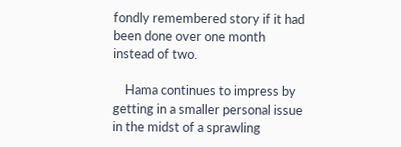fondly remembered story if it had been done over one month instead of two.

    Hama continues to impress by getting in a smaller personal issue in the midst of a sprawling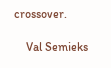crossover.

    Val Semieks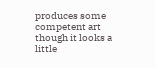produces some competent art though it looks a little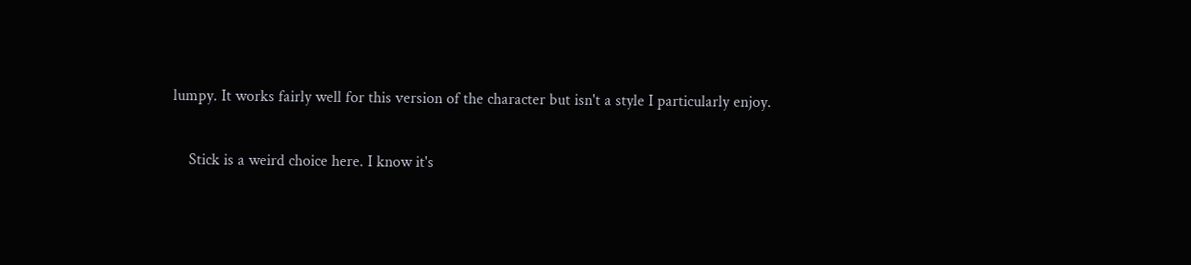lumpy. It works fairly well for this version of the character but isn't a style I particularly enjoy.

    Stick is a weird choice here. I know it's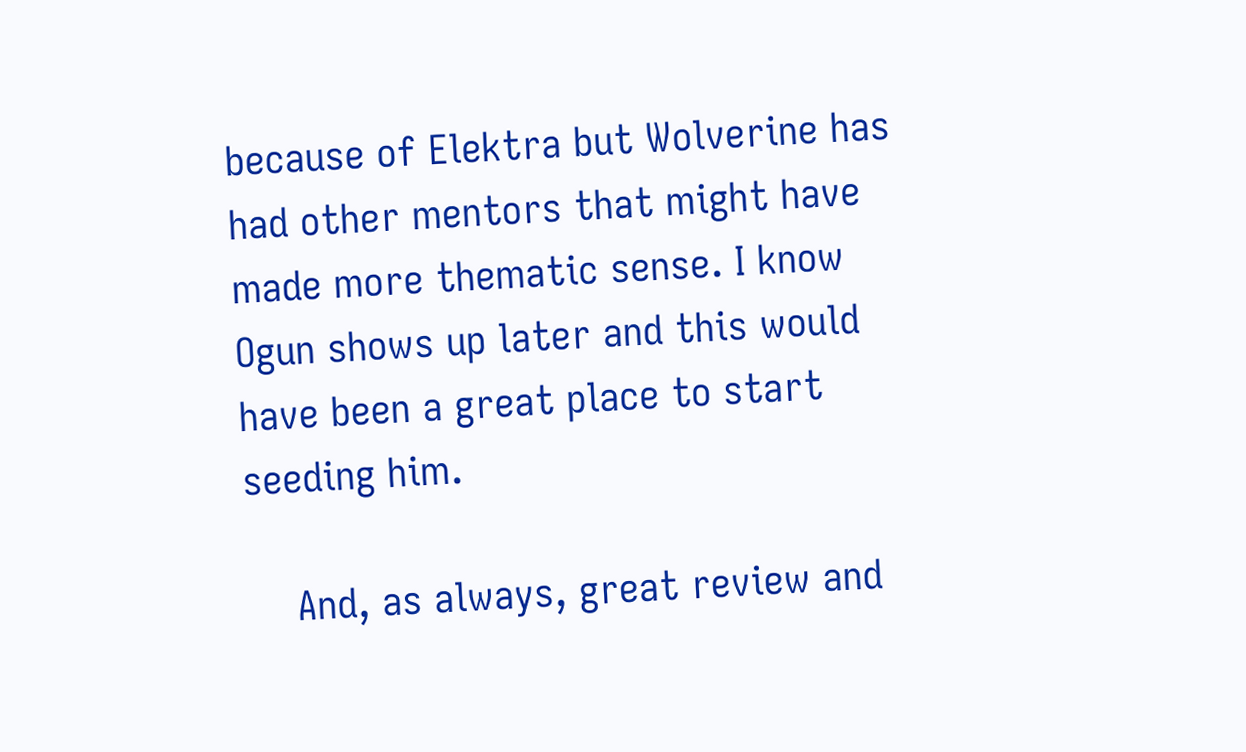because of Elektra but Wolverine has had other mentors that might have made more thematic sense. I know Ogun shows up later and this would have been a great place to start seeding him.

    And, as always, great review and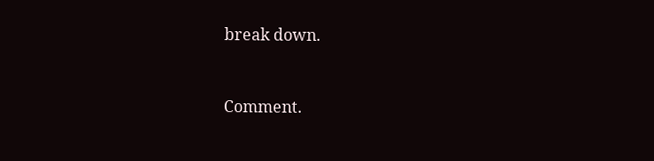break down.


Comment.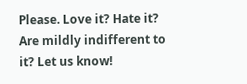Please. Love it? Hate it? Are mildly indifferent to it? Let us know!